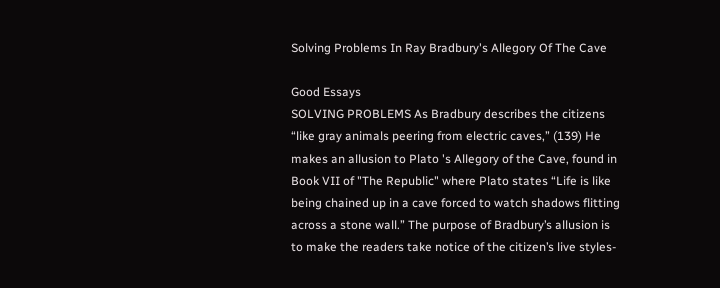Solving Problems In Ray Bradbury's Allegory Of The Cave

Good Essays
SOLVING PROBLEMS As Bradbury describes the citizens “like gray animals peering from electric caves,” (139) He makes an allusion to Plato 's Allegory of the Cave, found in Book VII of "The Republic" where Plato states “Life is like being chained up in a cave forced to watch shadows flitting across a stone wall.” The purpose of Bradbury’s allusion is to make the readers take notice of the citizen’s live styles-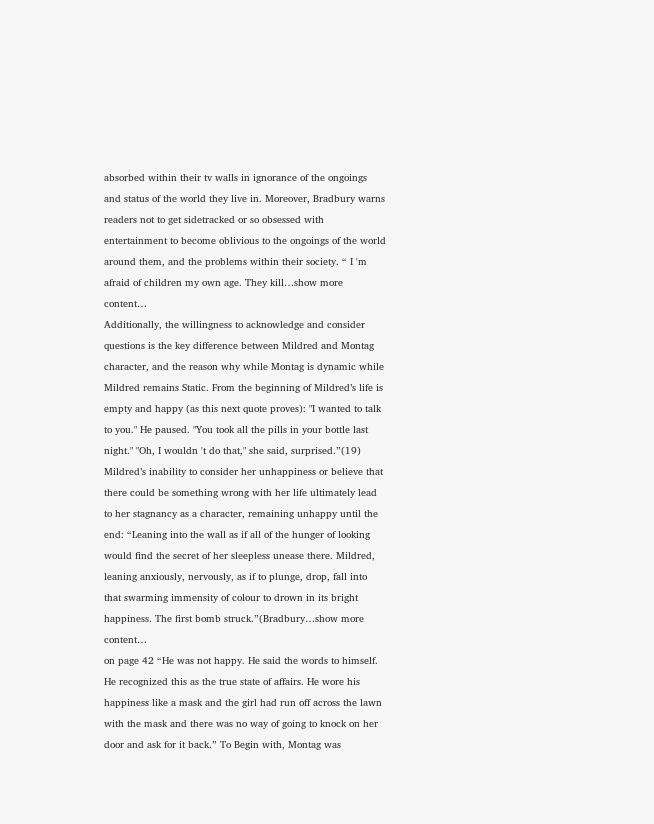absorbed within their tv walls in ignorance of the ongoings and status of the world they live in. Moreover, Bradbury warns readers not to get sidetracked or so obsessed with entertainment to become oblivious to the ongoings of the world around them, and the problems within their society. “ I 'm afraid of children my own age. They kill…show more content…
Additionally, the willingness to acknowledge and consider questions is the key difference between Mildred and Montag character, and the reason why while Montag is dynamic while Mildred remains Static. From the beginning of Mildred’s life is empty and happy (as this next quote proves): "I wanted to talk to you." He paused. "You took all the pills in your bottle last night." "Oh, I wouldn 't do that," she said, surprised.”(19) Mildred’s inability to consider her unhappiness or believe that there could be something wrong with her life ultimately lead to her stagnancy as a character, remaining unhappy until the end: “Leaning into the wall as if all of the hunger of looking would find the secret of her sleepless unease there. Mildred, leaning anxiously, nervously, as if to plunge, drop, fall into that swarming immensity of colour to drown in its bright happiness. The first bomb struck.”(Bradbury…show more content…
on page 42 “He was not happy. He said the words to himself. He recognized this as the true state of affairs. He wore his happiness like a mask and the girl had run off across the lawn with the mask and there was no way of going to knock on her door and ask for it back.” To Begin with, Montag was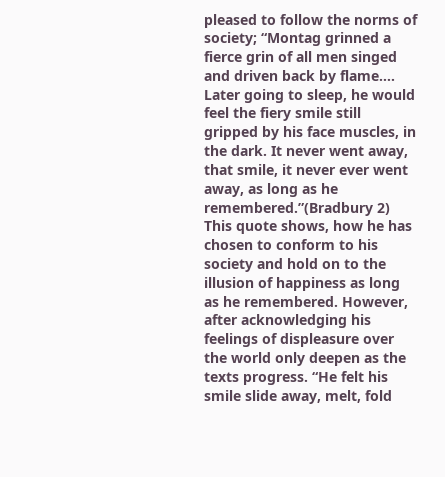pleased to follow the norms of society; “Montag grinned a fierce grin of all men singed and driven back by flame…. Later going to sleep, he would feel the fiery smile still gripped by his face muscles, in the dark. It never went away, that smile, it never ever went away, as long as he remembered.”(Bradbury 2) This quote shows, how he has chosen to conform to his society and hold on to the illusion of happiness as long as he remembered. However, after acknowledging his feelings of displeasure over the world only deepen as the texts progress. “He felt his smile slide away, melt, fold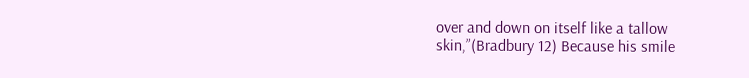over and down on itself like a tallow skin,”(Bradbury 12) Because his smile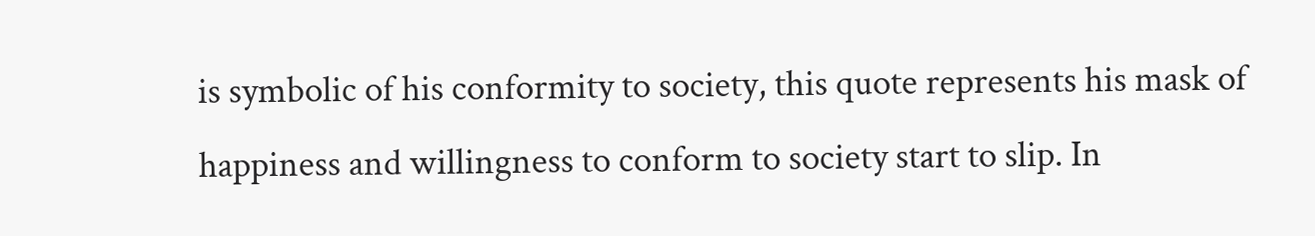is symbolic of his conformity to society, this quote represents his mask of happiness and willingness to conform to society start to slip. In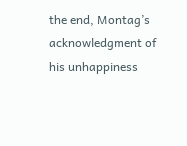the end, Montag’s acknowledgment of his unhappiness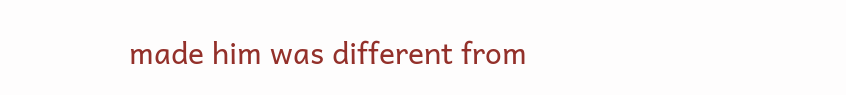made him was different from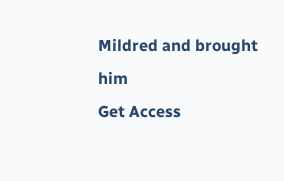Mildred and brought him
Get Access